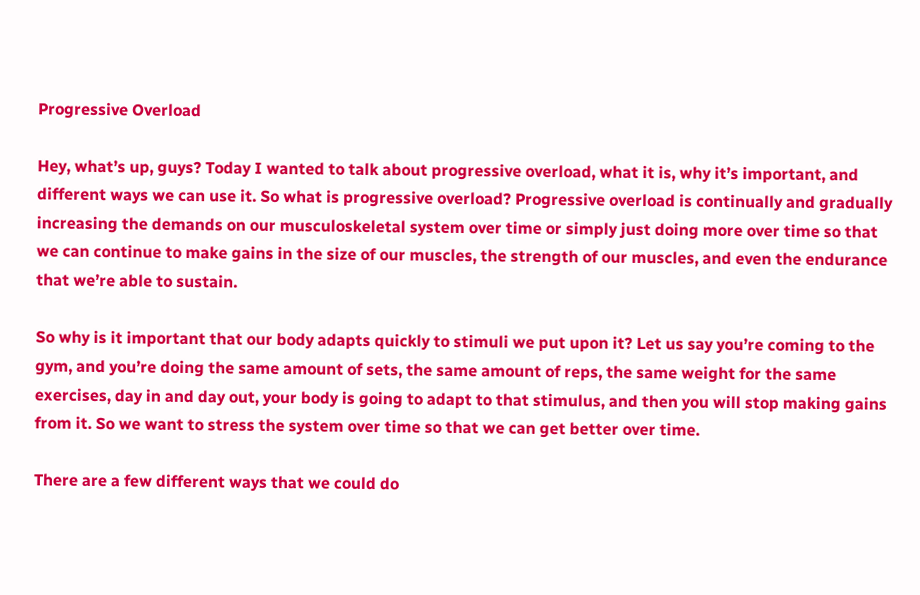Progressive Overload

Hey, what’s up, guys? Today I wanted to talk about progressive overload, what it is, why it’s important, and different ways we can use it. So what is progressive overload? Progressive overload is continually and gradually increasing the demands on our musculoskeletal system over time or simply just doing more over time so that we can continue to make gains in the size of our muscles, the strength of our muscles, and even the endurance that we’re able to sustain.

So why is it important that our body adapts quickly to stimuli we put upon it? Let us say you’re coming to the gym, and you’re doing the same amount of sets, the same amount of reps, the same weight for the same exercises, day in and day out, your body is going to adapt to that stimulus, and then you will stop making gains from it. So we want to stress the system over time so that we can get better over time.

There are a few different ways that we could do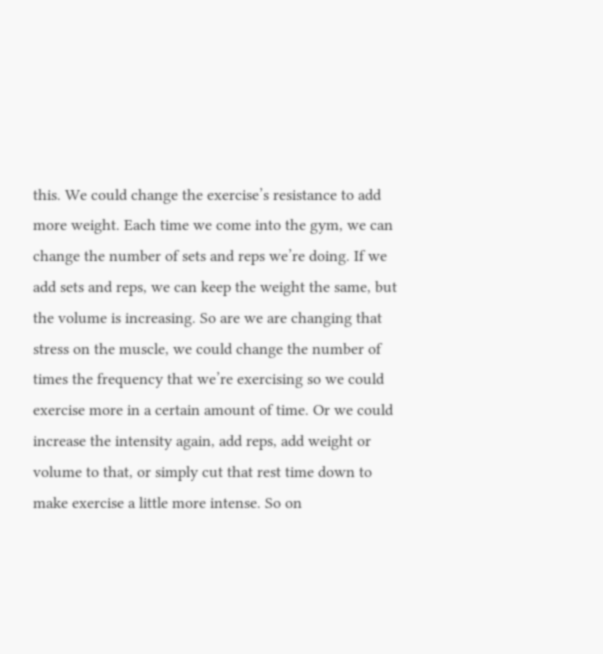this. We could change the exercise’s resistance to add more weight. Each time we come into the gym, we can change the number of sets and reps we’re doing. If we add sets and reps, we can keep the weight the same, but the volume is increasing. So are we are changing that stress on the muscle, we could change the number of times the frequency that we’re exercising so we could exercise more in a certain amount of time. Or we could increase the intensity again, add reps, add weight or volume to that, or simply cut that rest time down to make exercise a little more intense. So on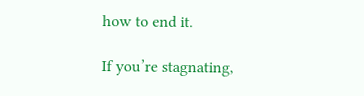how to end it.

If you’re stagnating,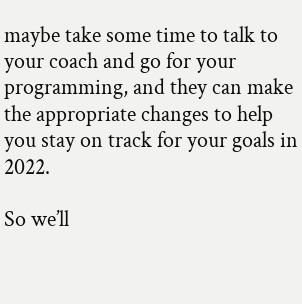maybe take some time to talk to your coach and go for your programming, and they can make the appropriate changes to help you stay on track for your goals in 2022.

So we’ll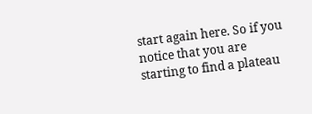start again here. So if you notice that you are starting to find a plateau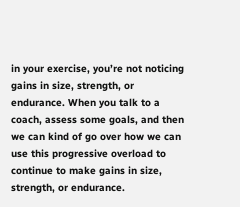in your exercise, you’re not noticing gains in size, strength, or endurance. When you talk to a coach, assess some goals, and then we can kind of go over how we can use this progressive overload to continue to make gains in size, strength, or endurance.